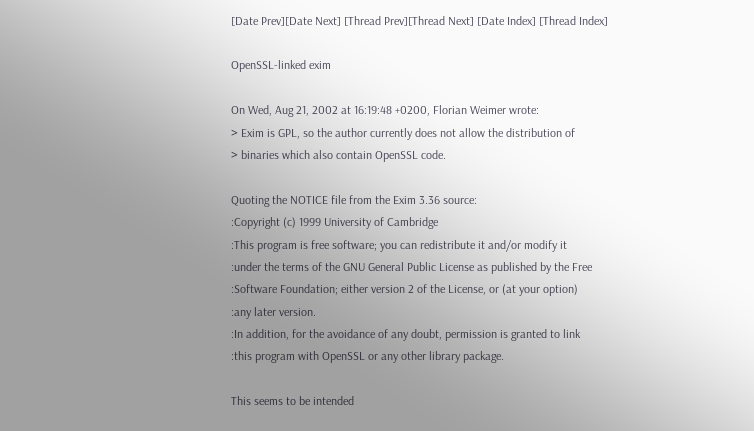[Date Prev][Date Next] [Thread Prev][Thread Next] [Date Index] [Thread Index]

OpenSSL-linked exim

On Wed, Aug 21, 2002 at 16:19:48 +0200, Florian Weimer wrote:
> Exim is GPL, so the author currently does not allow the distribution of
> binaries which also contain OpenSSL code.

Quoting the NOTICE file from the Exim 3.36 source:
:Copyright (c) 1999 University of Cambridge
:This program is free software; you can redistribute it and/or modify it
:under the terms of the GNU General Public License as published by the Free
:Software Foundation; either version 2 of the License, or (at your option)
:any later version.
:In addition, for the avoidance of any doubt, permission is granted to link
:this program with OpenSSL or any other library package.

This seems to be intended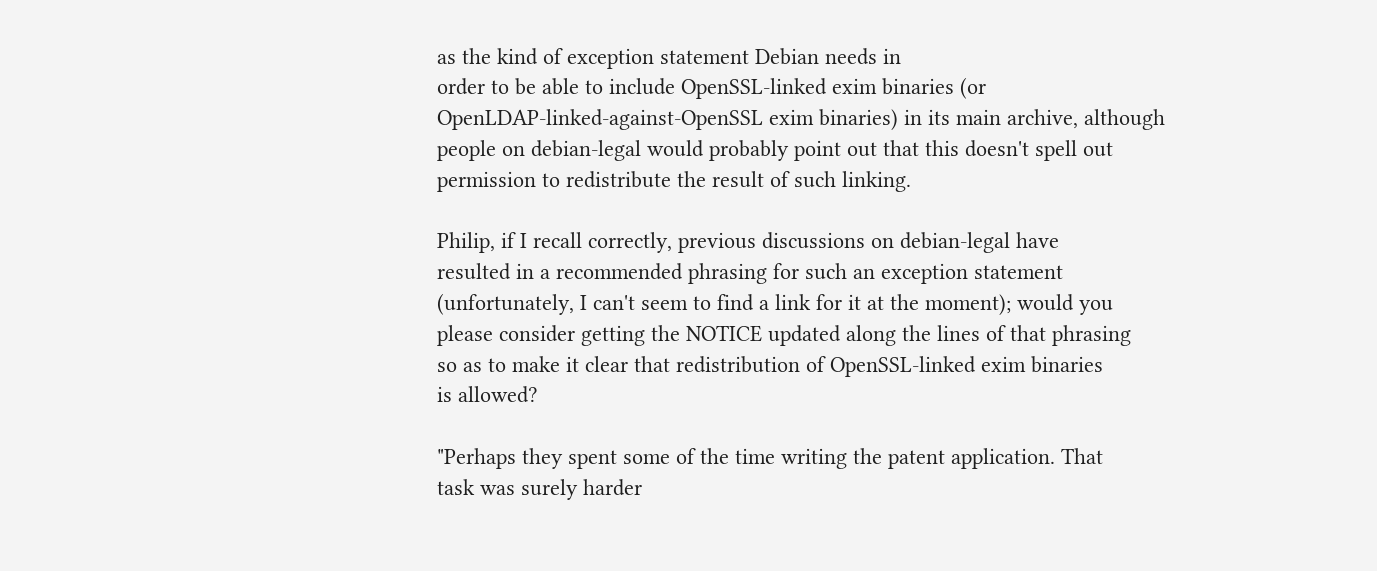as the kind of exception statement Debian needs in
order to be able to include OpenSSL-linked exim binaries (or
OpenLDAP-linked-against-OpenSSL exim binaries) in its main archive, although
people on debian-legal would probably point out that this doesn't spell out
permission to redistribute the result of such linking.

Philip, if I recall correctly, previous discussions on debian-legal have
resulted in a recommended phrasing for such an exception statement
(unfortunately, I can't seem to find a link for it at the moment); would you
please consider getting the NOTICE updated along the lines of that phrasing
so as to make it clear that redistribution of OpenSSL-linked exim binaries
is allowed?

"Perhaps they spent some of the time writing the patent application. That
task was surely harder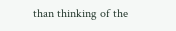than thinking of the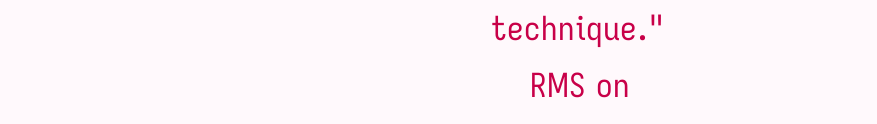technique."
    RMS on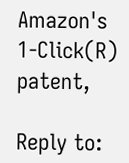Amazon's 1-Click(R) patent,

Reply to: